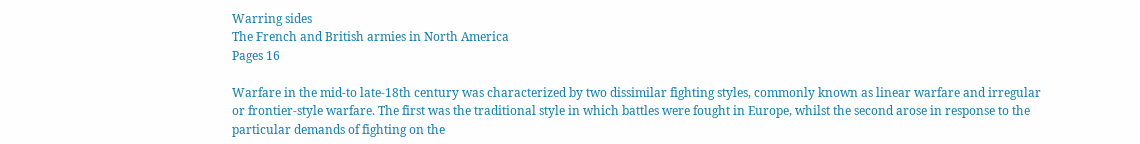Warring sides
The French and British armies in North America
Pages 16

Warfare in the mid-to late-18th century was characterized by two dissimilar fighting styles, commonly known as linear warfare and irregular or frontier-style warfare. The first was the traditional style in which battles were fought in Europe, whilst the second arose in response to the particular demands of fighting on the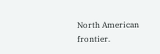North American frontier.